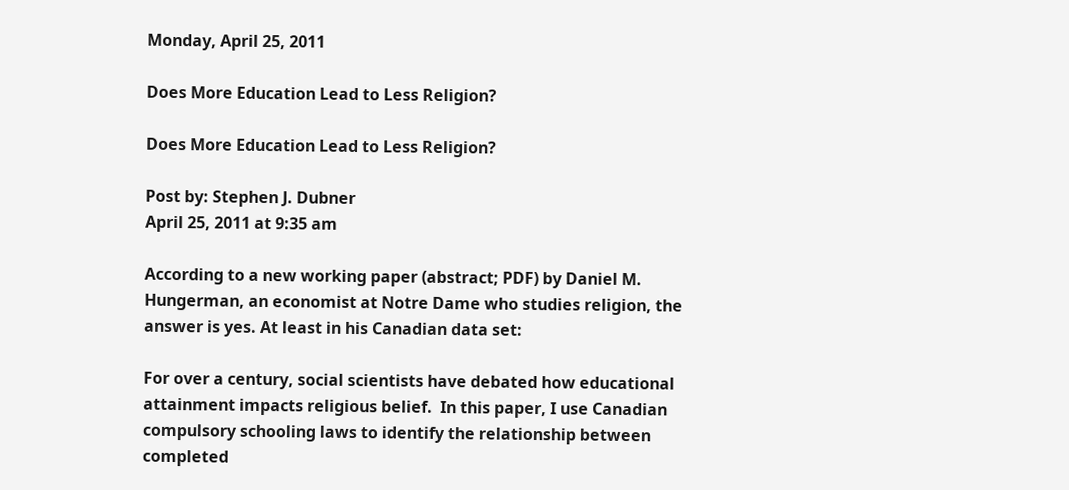Monday, April 25, 2011

Does More Education Lead to Less Religion?

Does More Education Lead to Less Religion?

Post by: Stephen J. Dubner
April 25, 2011 at 9:35 am

According to a new working paper (abstract; PDF) by Daniel M. Hungerman, an economist at Notre Dame who studies religion, the answer is yes. At least in his Canadian data set:

For over a century, social scientists have debated how educational attainment impacts religious belief.  In this paper, I use Canadian compulsory schooling laws to identify the relationship between completed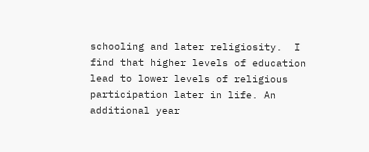schooling and later religiosity.  I find that higher levels of education lead to lower levels of religious participation later in life. An additional year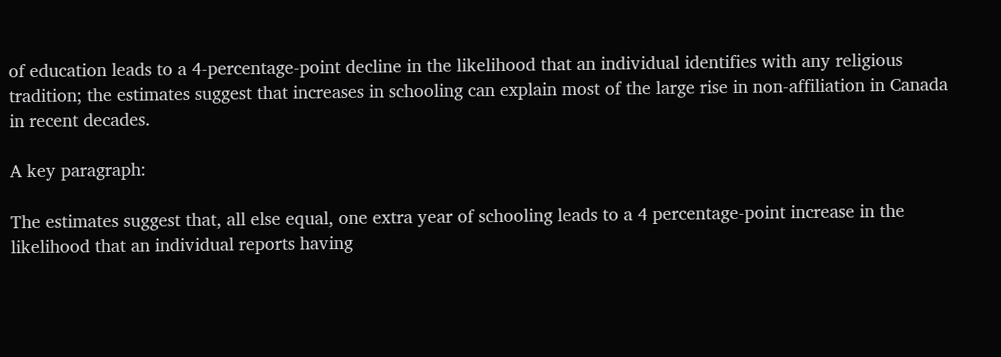of education leads to a 4-percentage-point decline in the likelihood that an individual identifies with any religious tradition; the estimates suggest that increases in schooling can explain most of the large rise in non-affiliation in Canada in recent decades.

A key paragraph:

The estimates suggest that, all else equal, one extra year of schooling leads to a 4 percentage-point increase in the likelihood that an individual reports having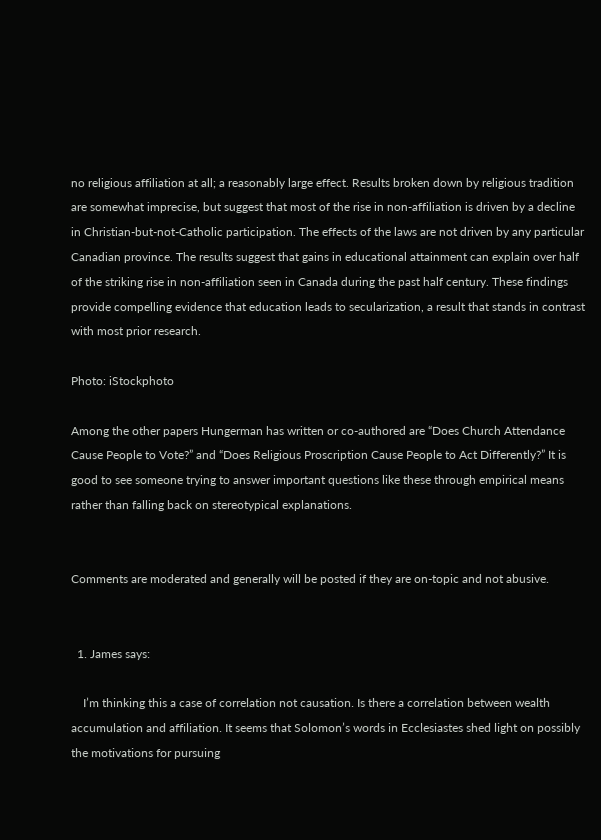no religious affiliation at all; a reasonably large effect. Results broken down by religious tradition are somewhat imprecise, but suggest that most of the rise in non-affiliation is driven by a decline in Christian-but-not-Catholic participation. The effects of the laws are not driven by any particular Canadian province. The results suggest that gains in educational attainment can explain over half of the striking rise in non-affiliation seen in Canada during the past half century. These findings provide compelling evidence that education leads to secularization, a result that stands in contrast with most prior research.

Photo: iStockphoto

Among the other papers Hungerman has written or co-authored are “Does Church Attendance Cause People to Vote?” and “Does Religious Proscription Cause People to Act Differently?” It is good to see someone trying to answer important questions like these through empirical means rather than falling back on stereotypical explanations.


Comments are moderated and generally will be posted if they are on-topic and not abusive.


  1. James says:

    I’m thinking this a case of correlation not causation. Is there a correlation between wealth accumulation and affiliation. It seems that Solomon’s words in Ecclesiastes shed light on possibly the motivations for pursuing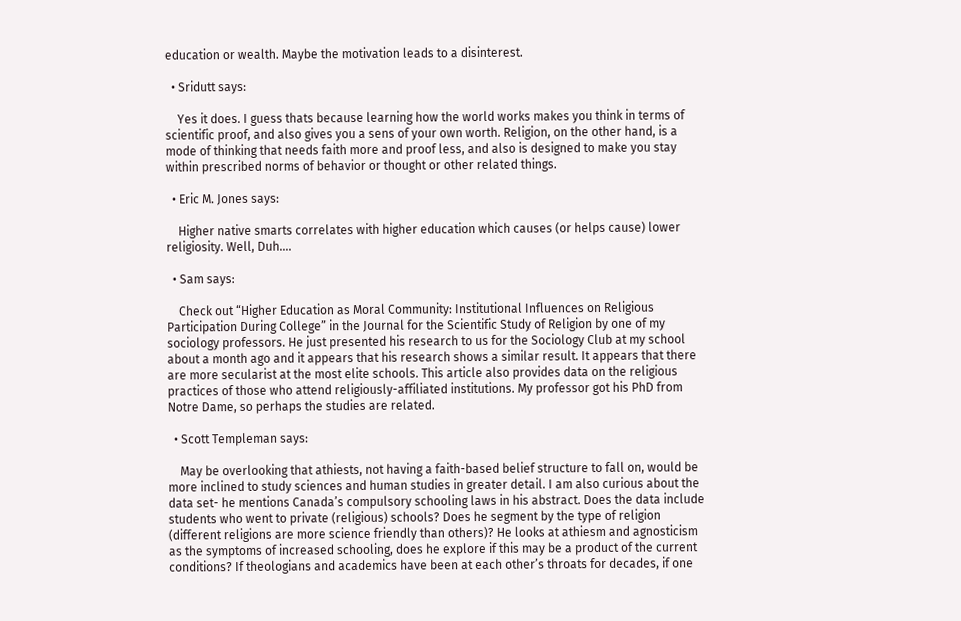education or wealth. Maybe the motivation leads to a disinterest.

  • Sridutt says:

    Yes it does. I guess thats because learning how the world works makes you think in terms of scientific proof, and also gives you a sens of your own worth. Religion, on the other hand, is a mode of thinking that needs faith more and proof less, and also is designed to make you stay within prescribed norms of behavior or thought or other related things.

  • Eric M. Jones says:

    Higher native smarts correlates with higher education which causes (or helps cause) lower religiosity. Well, Duh….

  • Sam says:

    Check out “Higher Education as Moral Community: Institutional Influences on Religious Participation During College” in the Journal for the Scientific Study of Religion by one of my sociology professors. He just presented his research to us for the Sociology Club at my school about a month ago and it appears that his research shows a similar result. It appears that there are more secularist at the most elite schools. This article also provides data on the religious practices of those who attend religiously-affiliated institutions. My professor got his PhD from Notre Dame, so perhaps the studies are related.

  • Scott Templeman says:

    May be overlooking that athiests, not having a faith-based belief structure to fall on, would be more inclined to study sciences and human studies in greater detail. I am also curious about the data set- he mentions Canada’s compulsory schooling laws in his abstract. Does the data include students who went to private (religious) schools? Does he segment by the type of religion (different religions are more science friendly than others)? He looks at athiesm and agnosticism as the symptoms of increased schooling, does he explore if this may be a product of the current conditions? If theologians and academics have been at each other’s throats for decades, if one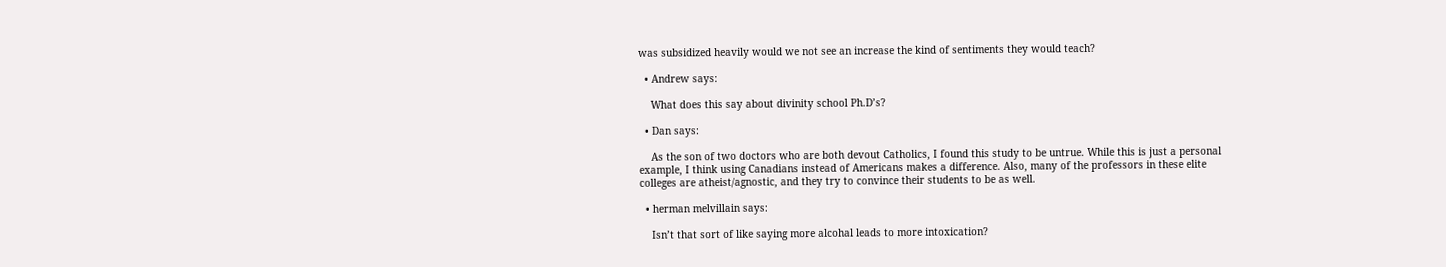was subsidized heavily would we not see an increase the kind of sentiments they would teach?

  • Andrew says:

    What does this say about divinity school Ph.D’s?

  • Dan says:

    As the son of two doctors who are both devout Catholics, I found this study to be untrue. While this is just a personal example, I think using Canadians instead of Americans makes a difference. Also, many of the professors in these elite colleges are atheist/agnostic, and they try to convince their students to be as well.

  • herman melvillain says:

    Isn’t that sort of like saying more alcohal leads to more intoxication?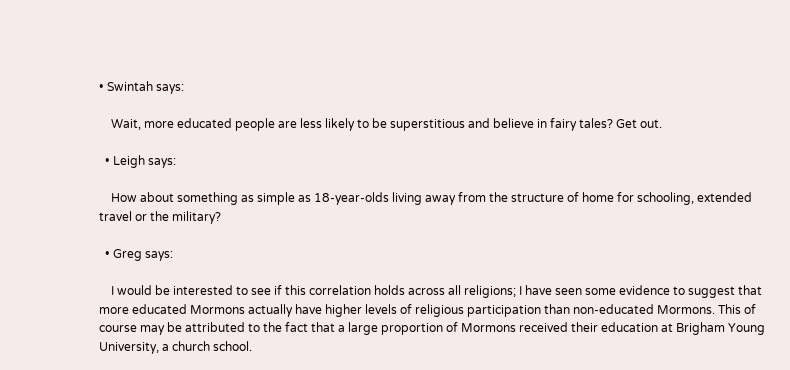• Swintah says:

    Wait, more educated people are less likely to be superstitious and believe in fairy tales? Get out.

  • Leigh says:

    How about something as simple as 18-year-olds living away from the structure of home for schooling, extended travel or the military?

  • Greg says:

    I would be interested to see if this correlation holds across all religions; I have seen some evidence to suggest that more educated Mormons actually have higher levels of religious participation than non-educated Mormons. This of course may be attributed to the fact that a large proportion of Mormons received their education at Brigham Young University, a church school.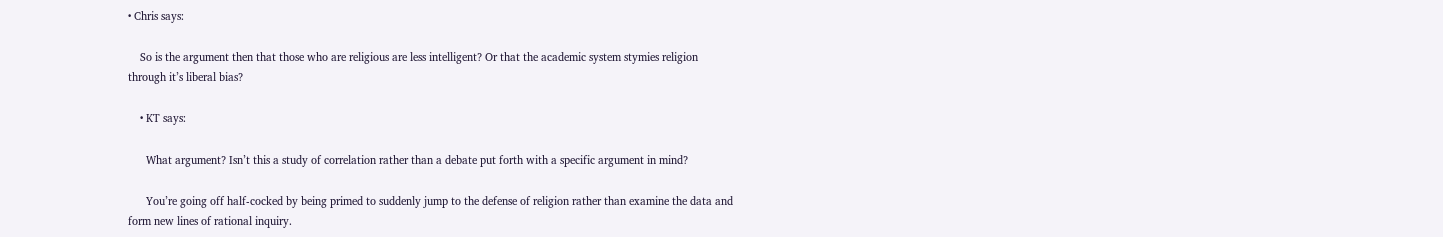• Chris says:

    So is the argument then that those who are religious are less intelligent? Or that the academic system stymies religion through it’s liberal bias?

    • KT says:

      What argument? Isn’t this a study of correlation rather than a debate put forth with a specific argument in mind?

      You’re going off half-cocked by being primed to suddenly jump to the defense of religion rather than examine the data and form new lines of rational inquiry.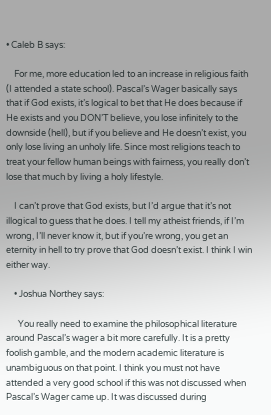• Caleb B says:

    For me, more education led to an increase in religious faith (I attended a state school). Pascal’s Wager basically says that if God exists, it’s logical to bet that He does because if He exists and you DON’T believe, you lose infinitely to the downside (hell), but if you believe and He doesn’t exist, you only lose living an unholy life. Since most religions teach to treat your fellow human beings with fairness, you really don’t lose that much by living a holy lifestyle.

    I can’t prove that God exists, but I’d argue that it’s not illogical to guess that he does. I tell my atheist friends, if I’m wrong, I’ll never know it, but if you’re wrong, you get an eternity in hell to try prove that God doesn’t exist. I think I win either way.

    • Joshua Northey says:

      You really need to examine the philosophical literature around Pascal’s wager a bit more carefully. It is a pretty foolish gamble, and the modern academic literature is unambiguous on that point. I think you must not have attended a very good school if this was not discussed when Pascal’s Wager came up. It was discussed during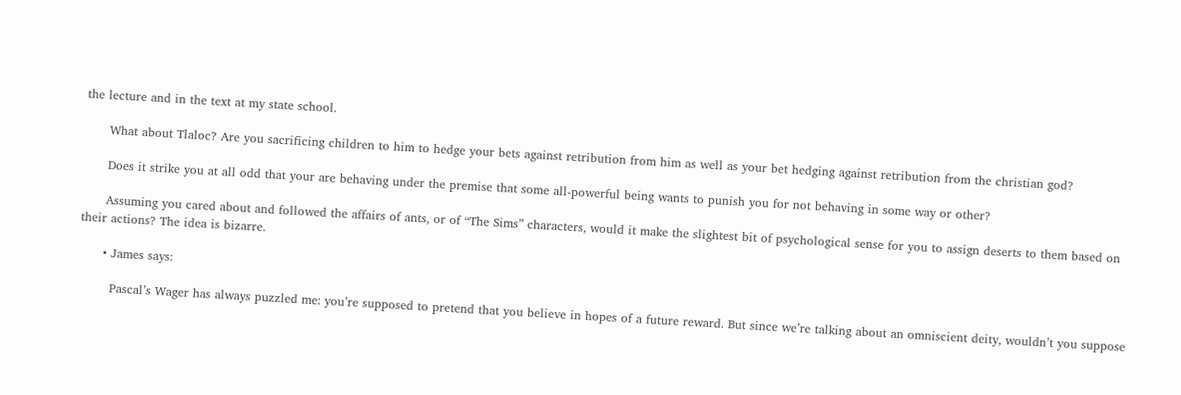the lecture and in the text at my state school.

      What about Tlaloc? Are you sacrificing children to him to hedge your bets against retribution from him as well as your bet hedging against retribution from the christian god?

      Does it strike you at all odd that your are behaving under the premise that some all-powerful being wants to punish you for not behaving in some way or other?

      Assuming you cared about and followed the affairs of ants, or of “The Sims” characters, would it make the slightest bit of psychological sense for you to assign deserts to them based on their actions? The idea is bizarre.

      • James says:

        Pascal’s Wager has always puzzled me: you’re supposed to pretend that you believe in hopes of a future reward. But since we’re talking about an omniscient deity, wouldn’t you suppose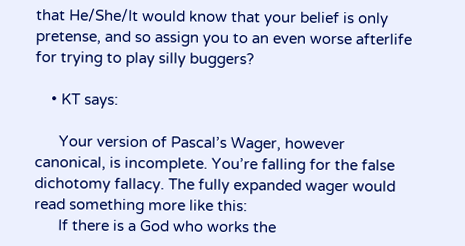that He/She/It would know that your belief is only pretense, and so assign you to an even worse afterlife for trying to play silly buggers?

    • KT says:

      Your version of Pascal’s Wager, however canonical, is incomplete. You’re falling for the false dichotomy fallacy. The fully expanded wager would read something more like this:
      If there is a God who works the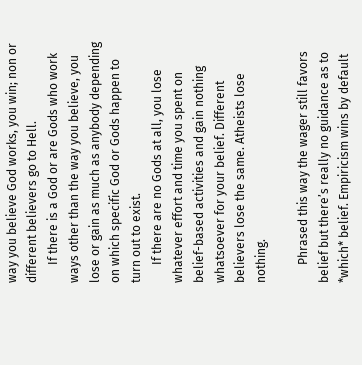way you believe God works, you win; non or different believers go to Hell.
      If there is a God or are Gods who work ways other than the way you believe, you lose or gain as much as anybody depending on which specific God or Gods happen to turn out to exist.
      If there are no Gods at all, you lose whatever effort and time you spent on belief-based activities and gain nothing whatsoever for your belief. Different believers lose the same. Atheists lose nothing.

      Phrased this way the wager still favors belief but there’s really no guidance as to *which* belief. Empiricism wins by default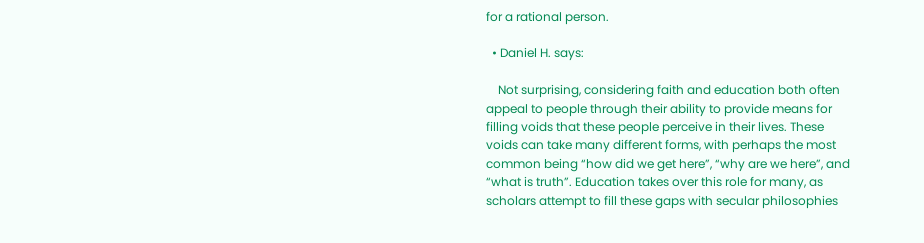for a rational person.

  • Daniel H. says:

    Not surprising, considering faith and education both often appeal to people through their ability to provide means for filling voids that these people perceive in their lives. These voids can take many different forms, with perhaps the most common being “how did we get here”, “why are we here”, and “what is truth”. Education takes over this role for many, as scholars attempt to fill these gaps with secular philosophies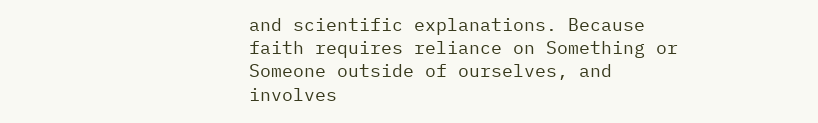and scientific explanations. Because faith requires reliance on Something or Someone outside of ourselves, and involves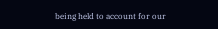being held to account for our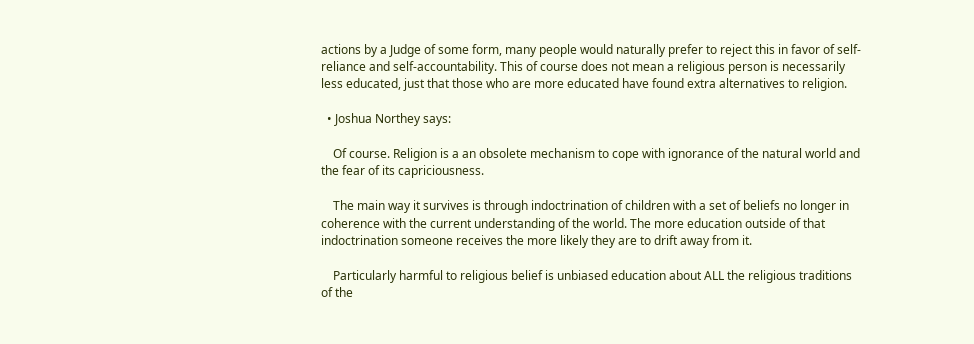actions by a Judge of some form, many people would naturally prefer to reject this in favor of self-reliance and self-accountability. This of course does not mean a religious person is necessarily less educated, just that those who are more educated have found extra alternatives to religion.

  • Joshua Northey says:

    Of course. Religion is a an obsolete mechanism to cope with ignorance of the natural world and the fear of its capriciousness.

    The main way it survives is through indoctrination of children with a set of beliefs no longer in coherence with the current understanding of the world. The more education outside of that indoctrination someone receives the more likely they are to drift away from it.

    Particularly harmful to religious belief is unbiased education about ALL the religious traditions of the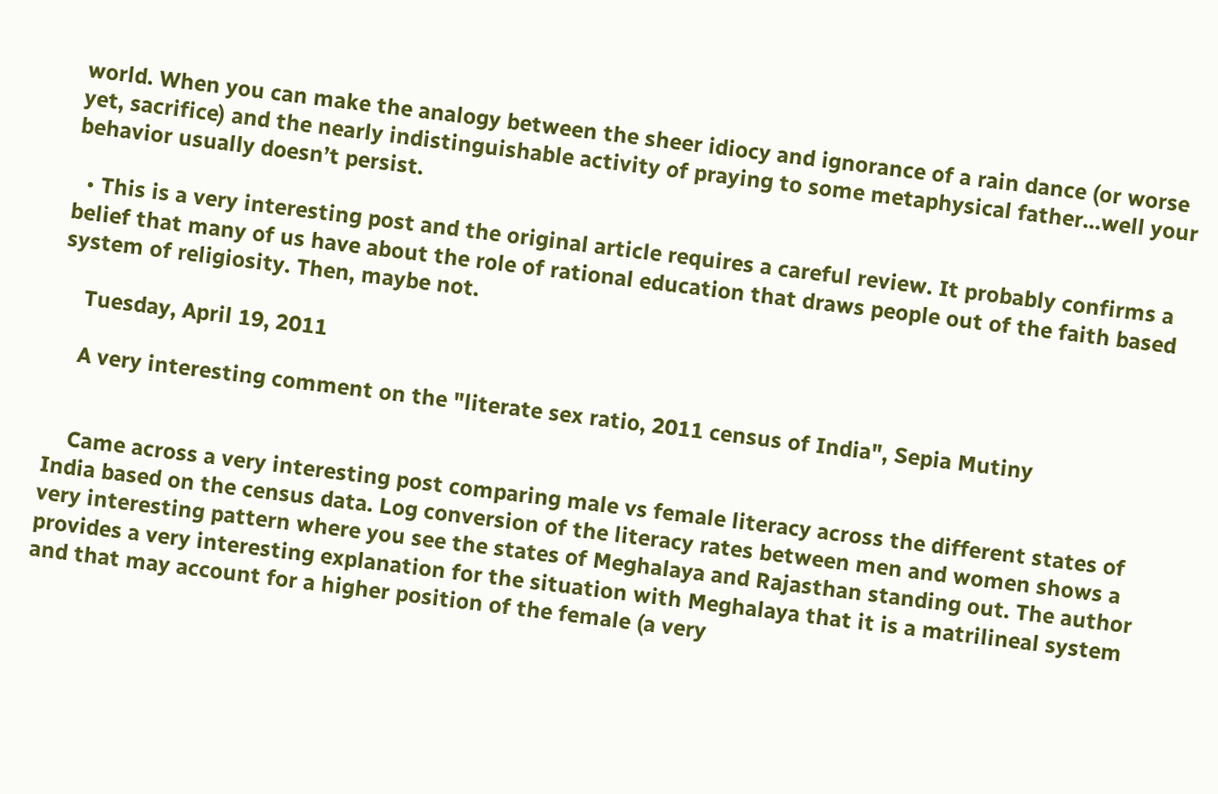world. When you can make the analogy between the sheer idiocy and ignorance of a rain dance (or worse yet, sacrifice) and the nearly indistinguishable activity of praying to some metaphysical father…well your behavior usually doesn’t persist.

  • This is a very interesting post and the original article requires a careful review. It probably confirms a belief that many of us have about the role of rational education that draws people out of the faith based system of religiosity. Then, maybe not.

    Tuesday, April 19, 2011

    A very interesting comment on the "literate sex ratio, 2011 census of India", Sepia Mutiny


    Came across a very interesting post comparing male vs female literacy across the different states of India based on the census data. Log conversion of the literacy rates between men and women shows a very interesting pattern where you see the states of Meghalaya and Rajasthan standing out. The author provides a very interesting explanation for the situation with Meghalaya that it is a matrilineal system and that may account for a higher position of the female (a very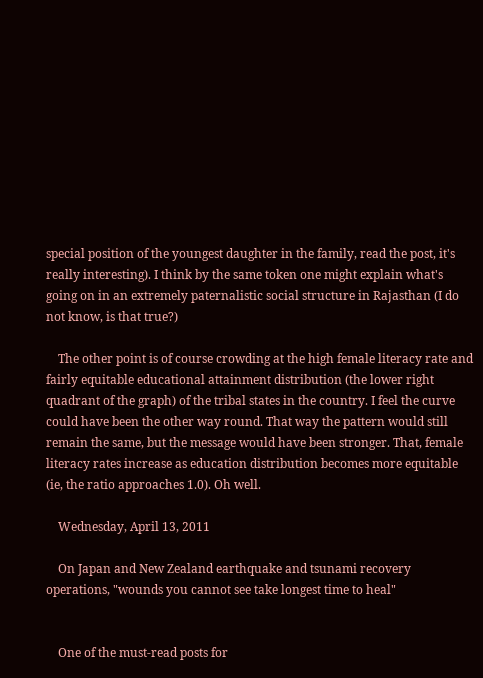special position of the youngest daughter in the family, read the post, it's really interesting). I think by the same token one might explain what's going on in an extremely paternalistic social structure in Rajasthan (I do not know, is that true?)

    The other point is of course crowding at the high female literacy rate and fairly equitable educational attainment distribution (the lower right quadrant of the graph) of the tribal states in the country. I feel the curve could have been the other way round. That way the pattern would still remain the same, but the message would have been stronger. That, female literacy rates increase as education distribution becomes more equitable (ie, the ratio approaches 1.0). Oh well.

    Wednesday, April 13, 2011

    On Japan and New Zealand earthquake and tsunami recovery operations, "wounds you cannot see take longest time to heal"


    One of the must-read posts for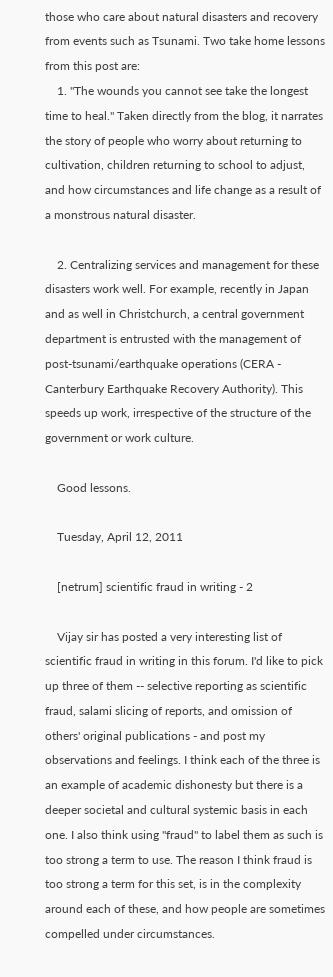those who care about natural disasters and recovery from events such as Tsunami. Two take home lessons from this post are:
    1. "The wounds you cannot see take the longest time to heal." Taken directly from the blog, it narrates the story of people who worry about returning to cultivation, children returning to school to adjust, and how circumstances and life change as a result of a monstrous natural disaster.

    2. Centralizing services and management for these disasters work well. For example, recently in Japan and as well in Christchurch, a central government department is entrusted with the management of post-tsunami/earthquake operations (CERA - Canterbury Earthquake Recovery Authority). This speeds up work, irrespective of the structure of the government or work culture.

    Good lessons.

    Tuesday, April 12, 2011

    [netrum] scientific fraud in writing - 2

    Vijay sir has posted a very interesting list of scientific fraud in writing in this forum. I'd like to pick up three of them -- selective reporting as scientific fraud, salami slicing of reports, and omission of others' original publications - and post my observations and feelings. I think each of the three is an example of academic dishonesty but there is a deeper societal and cultural systemic basis in each one. I also think using "fraud" to label them as such is too strong a term to use. The reason I think fraud is too strong a term for this set, is in the complexity around each of these, and how people are sometimes compelled under circumstances.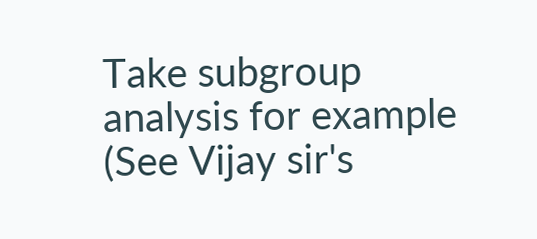Take subgroup analysis for example (See Vijay sir's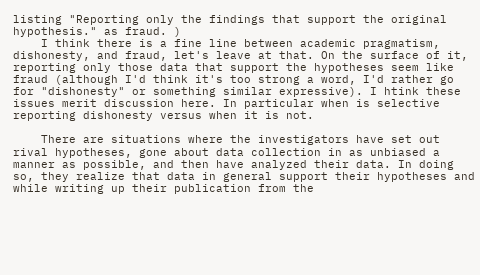listing "Reporting only the findings that support the original hypothesis." as fraud. )
    I think there is a fine line between academic pragmatism, dishonesty, and fraud, let's leave at that. On the surface of it, reporting only those data that support the hypotheses seem like fraud (although I'd think it's too strong a word, I'd rather go for "dishonesty" or something similar expressive). I htink these issues merit discussion here. In particular when is selective reporting dishonesty versus when it is not.

    There are situations where the investigators have set out rival hypotheses, gone about data collection in as unbiased a manner as possible, and then have analyzed their data. In doing so, they realize that data in general support their hypotheses and while writing up their publication from the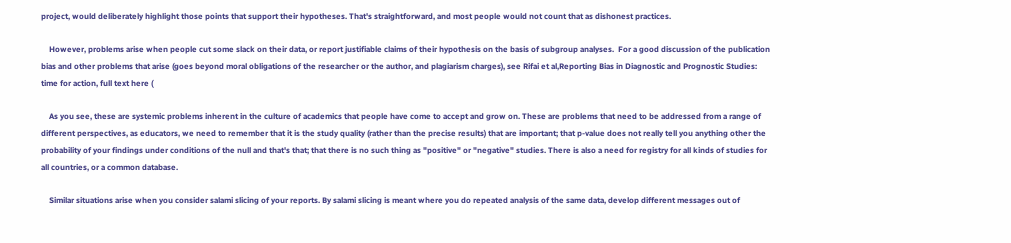project, would deliberately highlight those points that support their hypotheses. That's straightforward, and most people would not count that as dishonest practices.

    However, problems arise when people cut some slack on their data, or report justifiable claims of their hypothesis on the basis of subgroup analyses.  For a good discussion of the publication bias and other problems that arise (goes beyond moral obligations of the researcher or the author, and plagiarism charges), see Rifai et al,Reporting Bias in Diagnostic and Prognostic Studies: time for action, full text here (

    As you see, these are systemic problems inherent in the culture of academics that people have come to accept and grow on. These are problems that need to be addressed from a range of different perspectives, as educators, we need to remember that it is the study quality (rather than the precise results) that are important; that p-value does not really tell you anything other the probability of your findings under conditions of the null and that's that; that there is no such thing as "positive" or "negative" studies. There is also a need for registry for all kinds of studies for all countries, or a common database.

    Similar situations arise when you consider salami slicing of your reports. By salami slicing is meant where you do repeated analysis of the same data, develop different messages out of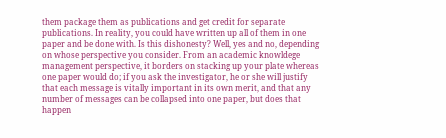them package them as publications and get credit for separate publications. In reality, you could have written up all of them in one paper and be done with. Is this dishonesty? Well, yes and no, depending on whose perspective you consider. From an academic knowldege management perspective, it borders on stacking up your plate whereas one paper would do; if you ask the investigator, he or she will justify that each message is vitally important in its own merit, and that any number of messages can be collapsed into one paper, but does that happen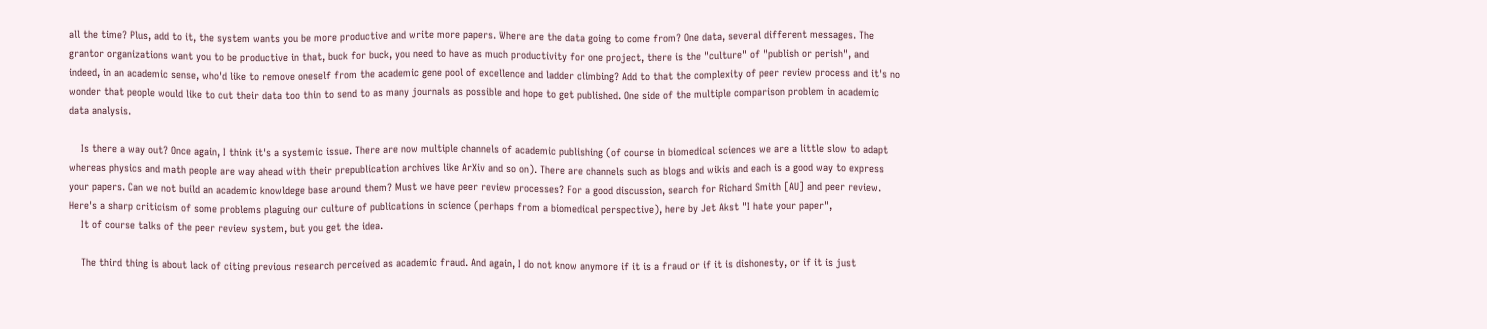all the time? Plus, add to it, the system wants you be more productive and write more papers. Where are the data going to come from? One data, several different messages. The grantor organizations want you to be productive in that, buck for buck, you need to have as much productivity for one project, there is the "culture" of "publish or perish", and indeed, in an academic sense, who'd like to remove oneself from the academic gene pool of excellence and ladder climbing? Add to that the complexity of peer review process and it's no wonder that people would like to cut their data too thin to send to as many journals as possible and hope to get published. One side of the multiple comparison problem in academic data analysis.

    Is there a way out? Once again, I think it's a systemic issue. There are now multiple channels of academic publishing (of course in biomedical sciences we are a little slow to adapt whereas physics and math people are way ahead with their prepublication archives like ArXiv and so on). There are channels such as blogs and wikis and each is a good way to express your papers. Can we not build an academic knowldege base around them? Must we have peer review processes? For a good discussion, search for Richard Smith [AU] and peer review. Here's a sharp criticism of some problems plaguing our culture of publications in science (perhaps from a biomedical perspective), here by Jet Akst "I hate your paper",
    It of course talks of the peer review system, but you get the idea.

    The third thing is about lack of citing previous research perceived as academic fraud. And again, I do not know anymore if it is a fraud or if it is dishonesty, or if it is just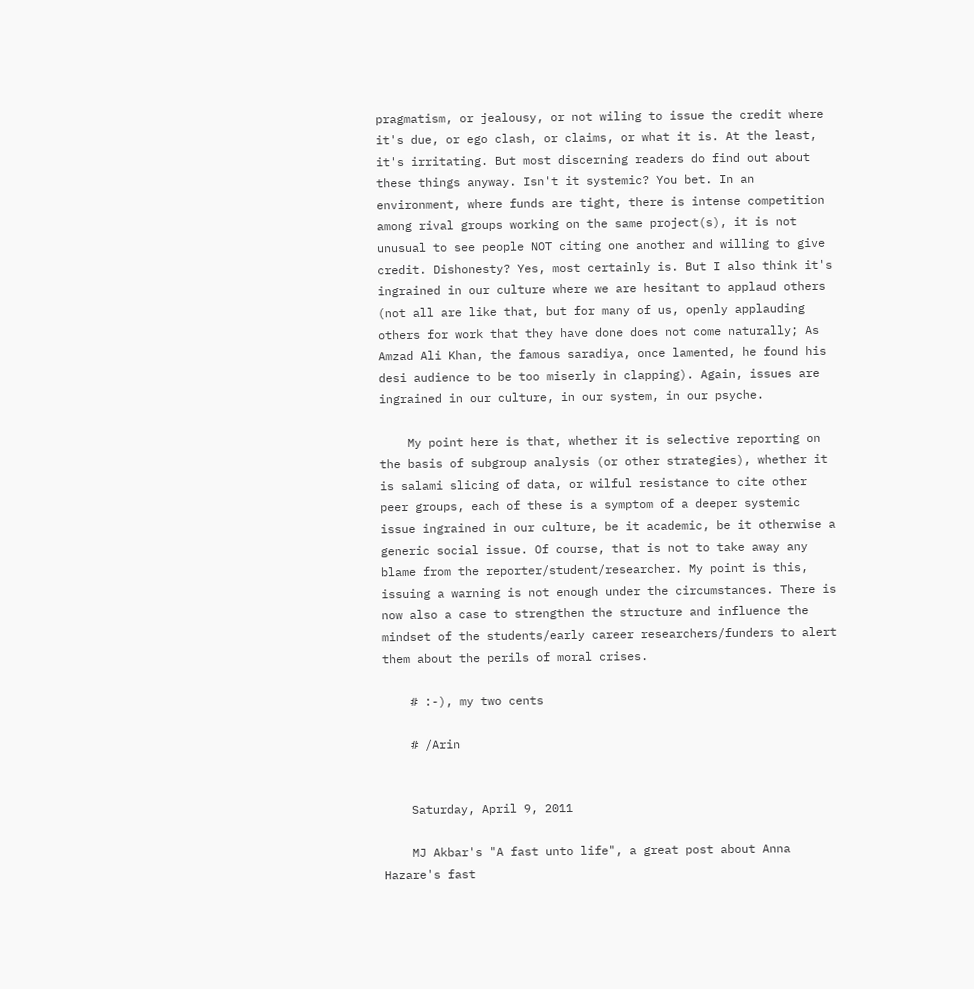pragmatism, or jealousy, or not wiling to issue the credit where it's due, or ego clash, or claims, or what it is. At the least, it's irritating. But most discerning readers do find out about these things anyway. Isn't it systemic? You bet. In an environment, where funds are tight, there is intense competition among rival groups working on the same project(s), it is not unusual to see people NOT citing one another and willing to give credit. Dishonesty? Yes, most certainly is. But I also think it's ingrained in our culture where we are hesitant to applaud others (not all are like that, but for many of us, openly applauding others for work that they have done does not come naturally; As Amzad Ali Khan, the famous saradiya, once lamented, he found his desi audience to be too miserly in clapping). Again, issues are ingrained in our culture, in our system, in our psyche.

    My point here is that, whether it is selective reporting on the basis of subgroup analysis (or other strategies), whether it is salami slicing of data, or wilful resistance to cite other peer groups, each of these is a symptom of a deeper systemic issue ingrained in our culture, be it academic, be it otherwise a generic social issue. Of course, that is not to take away any blame from the reporter/student/researcher. My point is this, issuing a warning is not enough under the circumstances. There is now also a case to strengthen the structure and influence the mindset of the students/early career researchers/funders to alert them about the perils of moral crises.

    # :-), my two cents

    # /Arin


    Saturday, April 9, 2011

    MJ Akbar's "A fast unto life", a great post about Anna Hazare's fast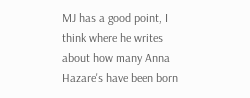MJ has a good point, I think where he writes about how many Anna Hazare's have been born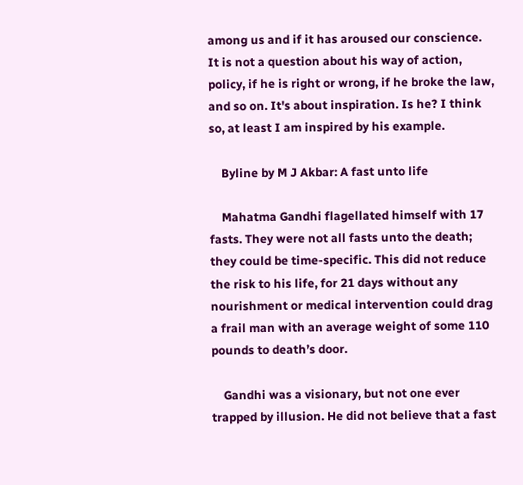among us and if it has aroused our conscience. It is not a question about his way of action, policy, if he is right or wrong, if he broke the law, and so on. It's about inspiration. Is he? I think so, at least I am inspired by his example.

    Byline by M J Akbar: A fast unto life

    Mahatma Gandhi flagellated himself with 17 fasts. They were not all fasts unto the death; they could be time-specific. This did not reduce the risk to his life, for 21 days without any nourishment or medical intervention could drag a frail man with an average weight of some 110 pounds to death’s door.

    Gandhi was a visionary, but not one ever trapped by illusion. He did not believe that a fast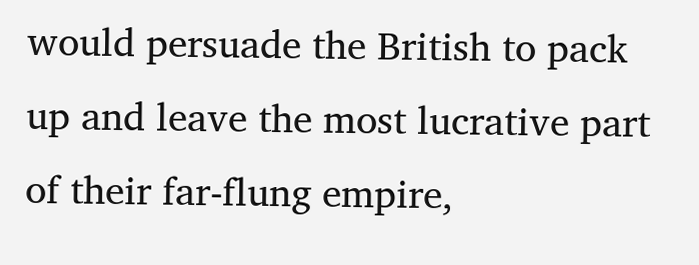would persuade the British to pack up and leave the most lucrative part of their far-flung empire,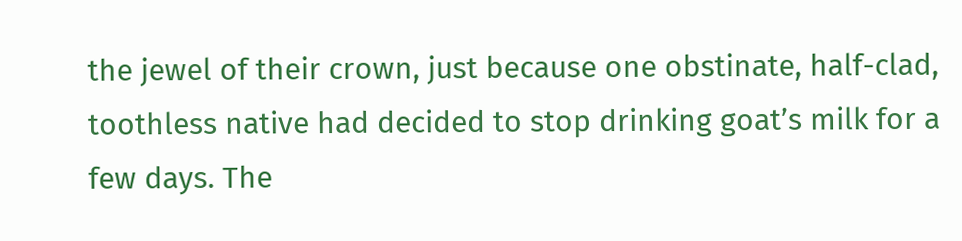the jewel of their crown, just because one obstinate, half-clad, toothless native had decided to stop drinking goat’s milk for a few days. The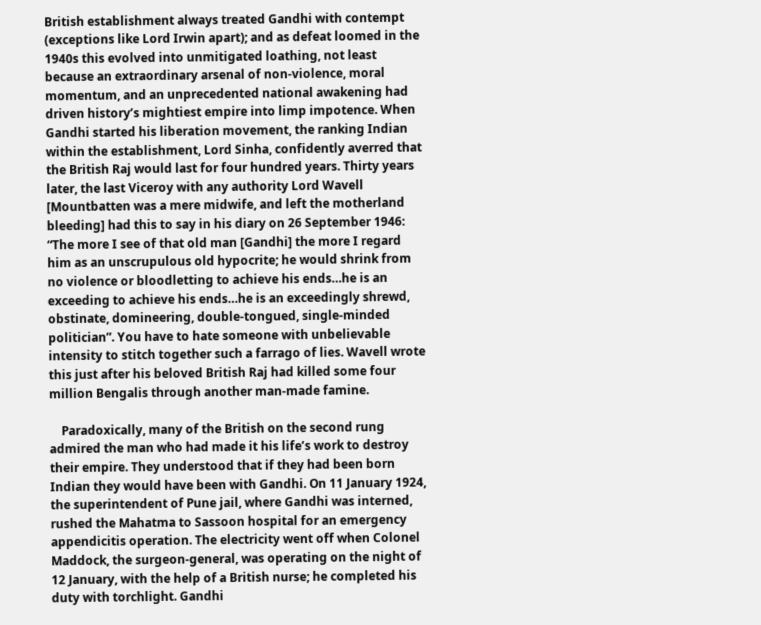British establishment always treated Gandhi with contempt (exceptions like Lord Irwin apart); and as defeat loomed in the 1940s this evolved into unmitigated loathing, not least because an extraordinary arsenal of non-violence, moral momentum, and an unprecedented national awakening had driven history’s mightiest empire into limp impotence. When Gandhi started his liberation movement, the ranking Indian within the establishment, Lord Sinha, confidently averred that the British Raj would last for four hundred years. Thirty years later, the last Viceroy with any authority Lord Wavell [Mountbatten was a mere midwife, and left the motherland bleeding] had this to say in his diary on 26 September 1946: “The more I see of that old man [Gandhi] the more I regard him as an unscrupulous old hypocrite; he would shrink from no violence or bloodletting to achieve his ends…he is an exceeding to achieve his ends…he is an exceedingly shrewd, obstinate, domineering, double-tongued, single-minded politician”. You have to hate someone with unbelievable intensity to stitch together such a farrago of lies. Wavell wrote this just after his beloved British Raj had killed some four million Bengalis through another man-made famine.

    Paradoxically, many of the British on the second rung admired the man who had made it his life’s work to destroy their empire. They understood that if they had been born Indian they would have been with Gandhi. On 11 January 1924, the superintendent of Pune jail, where Gandhi was interned, rushed the Mahatma to Sassoon hospital for an emergency appendicitis operation. The electricity went off when Colonel Maddock, the surgeon-general, was operating on the night of 12 January, with the help of a British nurse; he completed his duty with torchlight. Gandhi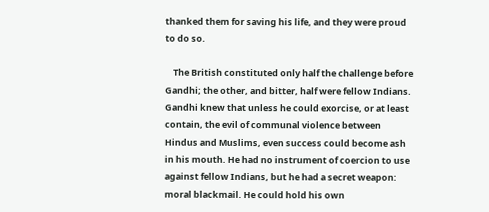thanked them for saving his life, and they were proud to do so.

    The British constituted only half the challenge before Gandhi; the other, and bitter, half were fellow Indians. Gandhi knew that unless he could exorcise, or at least contain, the evil of communal violence between Hindus and Muslims, even success could become ash in his mouth. He had no instrument of coercion to use against fellow Indians, but he had a secret weapon: moral blackmail. He could hold his own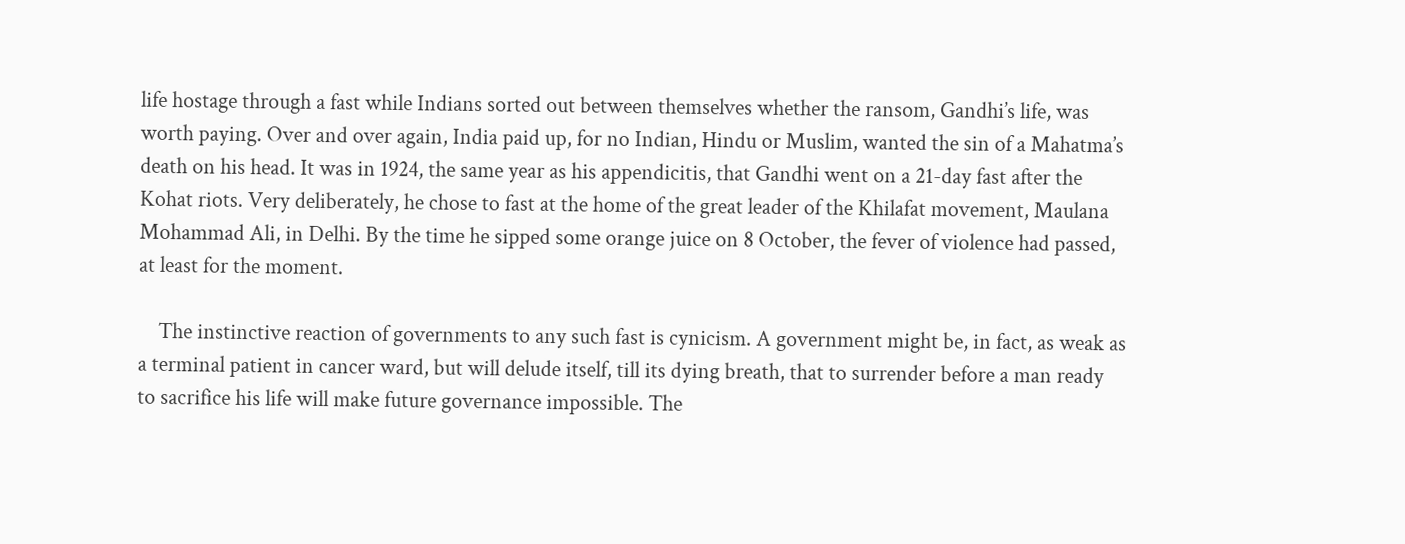life hostage through a fast while Indians sorted out between themselves whether the ransom, Gandhi’s life, was worth paying. Over and over again, India paid up, for no Indian, Hindu or Muslim, wanted the sin of a Mahatma’s death on his head. It was in 1924, the same year as his appendicitis, that Gandhi went on a 21-day fast after the Kohat riots. Very deliberately, he chose to fast at the home of the great leader of the Khilafat movement, Maulana Mohammad Ali, in Delhi. By the time he sipped some orange juice on 8 October, the fever of violence had passed, at least for the moment.

    The instinctive reaction of governments to any such fast is cynicism. A government might be, in fact, as weak as a terminal patient in cancer ward, but will delude itself, till its dying breath, that to surrender before a man ready to sacrifice his life will make future governance impossible. The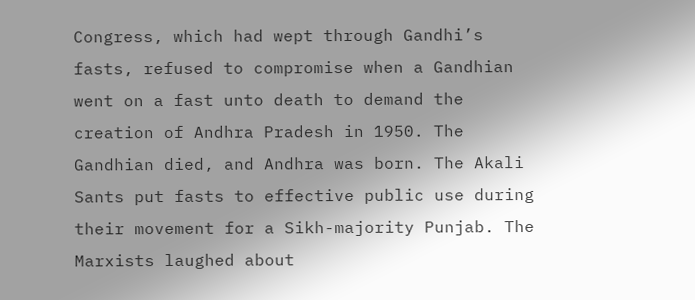Congress, which had wept through Gandhi’s fasts, refused to compromise when a Gandhian went on a fast unto death to demand the creation of Andhra Pradesh in 1950. The Gandhian died, and Andhra was born. The Akali Sants put fasts to effective public use during their movement for a Sikh-majority Punjab. The Marxists laughed about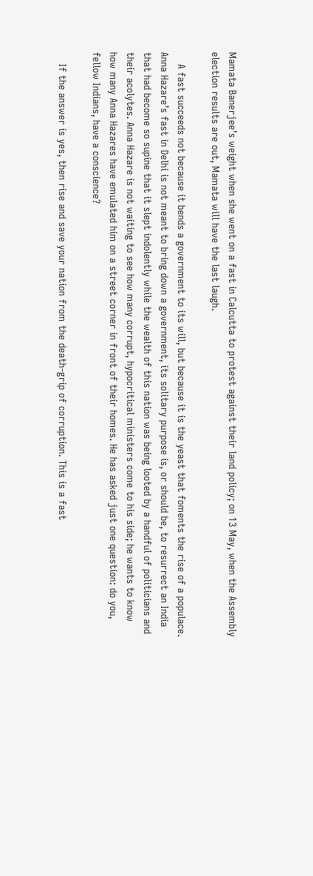Mamata Banerjee’s weight when she went on a fast in Calcutta to protest against their land policy; on 13 May, when the Assembly election results are out, Mamata will have the last laugh.

    A fast succeeds not because it bends a government to its will, but because it is the yeast that foments the rise of a populace. Anna Hazare’s fast in Delhi is not meant to bring down a government, its solitary purpose is, or should be, to resurrect an India that had become so supine that it slept indolently while the wealth of this nation was being looted by a handful of politicians and their acolytes. Anna Hazare is not waiting to see how many corrupt, hypocritical ministers come to his side; he wants to know how many Anna Hazares have emulated him on a street corner in front of their homes. He has asked just one question: do you, fellow Indians, have a conscience?

    If the answer is yes, then rise and save your nation from the death-grip of corruption. This is a fast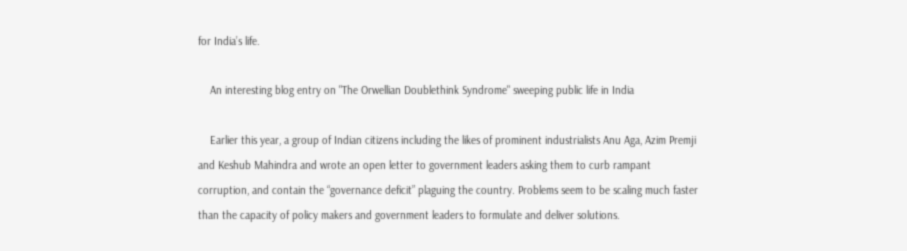for India’s life.

    An interesting blog entry on "The Orwellian Doublethink Syndrome" sweeping public life in India

    Earlier this year, a group of Indian citizens including the likes of prominent industrialists Anu Aga, Azim Premji and Keshub Mahindra and wrote an open letter to government leaders asking them to curb rampant corruption, and contain the “governance deficit” plaguing the country. Problems seem to be scaling much faster than the capacity of policy makers and government leaders to formulate and deliver solutions.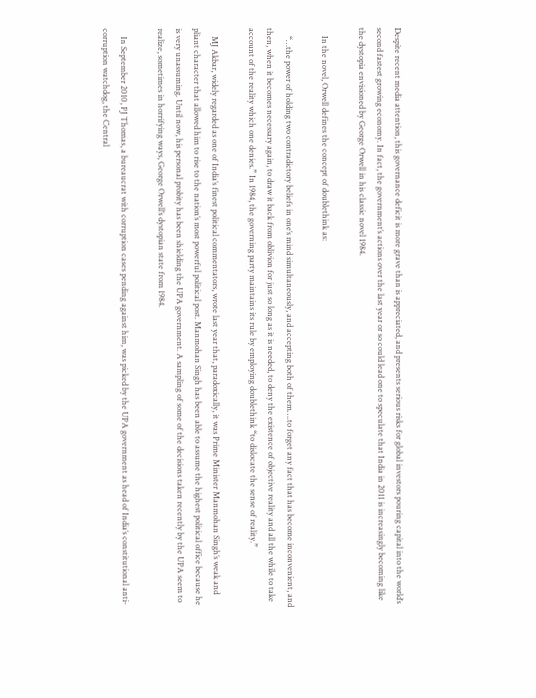Despite recent media attention, this governance deficit is more grave than is appreciated, and presents serious risks for global investors pouring capital into the world’s second fastest growing economy. In fact, the government’s actions over the last year or so could lead one to speculate that India in 2011 is increasingly becoming like the dystopia envisioned by George Orwell in his classic novel 1984.

    In the novel, Orwell defines the concept of doublethink as:

    “…the power of holding two contradictory beliefs in one’s mind simultaneously, and accepting both of them….to forget any fact that has become inconvenient, and then, when it becomes necessary again, to draw it back from oblivion for just so long as it is needed, to deny the existence of objective reality and all the while to take account of the reality which one denies.” In 1984, the governing party maintains its rule by employing doublethink “to dislocate the sense of reality.”

    MJ Akbar, widely regarded as one of India’s finest political commentators, wrote last year that, paradoxically, it was Prime Minister Manmohan Singh’s weak and pliant character that allowed him to rise to the nation’s most powerful political post. Manmohan Singh has been able to assume the highest political office because he is very unassuming. Until now, his personal probity has been shielding the UPA government. A sampling of some of the decisions taken recently by the UPA seem to realize, sometimes in horrifying ways, George Orwell’s dystopian state from 1984.

    In September 2010, PJ Thomas, a bureaucrat with corruption cases pending against him, was picked by the UPA government as head of India’s constitutional anti-corruption watchdog, the Central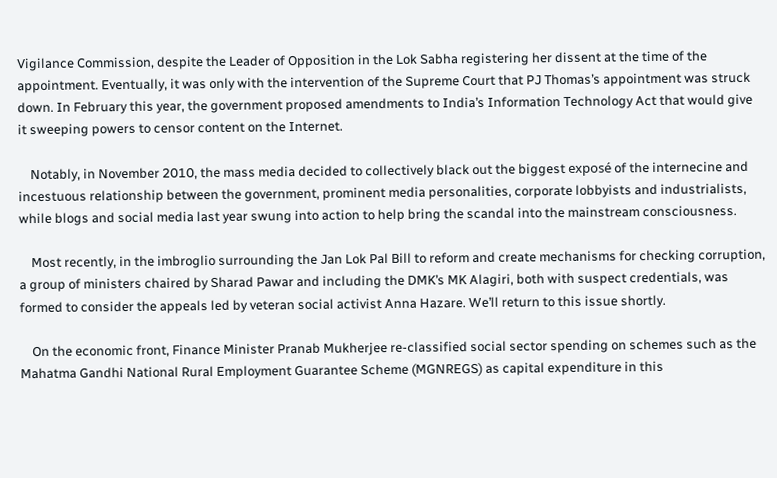Vigilance Commission, despite the Leader of Opposition in the Lok Sabha registering her dissent at the time of the appointment. Eventually, it was only with the intervention of the Supreme Court that PJ Thomas’s appointment was struck down. In February this year, the government proposed amendments to India’s Information Technology Act that would give it sweeping powers to censor content on the Internet.

    Notably, in November 2010, the mass media decided to collectively black out the biggest exposé of the internecine and incestuous relationship between the government, prominent media personalities, corporate lobbyists and industrialists, while blogs and social media last year swung into action to help bring the scandal into the mainstream consciousness.

    Most recently, in the imbroglio surrounding the Jan Lok Pal Bill to reform and create mechanisms for checking corruption, a group of ministers chaired by Sharad Pawar and including the DMK’s MK Alagiri, both with suspect credentials, was formed to consider the appeals led by veteran social activist Anna Hazare. We’ll return to this issue shortly.

    On the economic front, Finance Minister Pranab Mukherjee re-classified social sector spending on schemes such as the Mahatma Gandhi National Rural Employment Guarantee Scheme (MGNREGS) as capital expenditure in this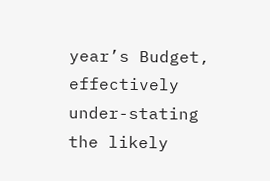year’s Budget, effectively under-stating the likely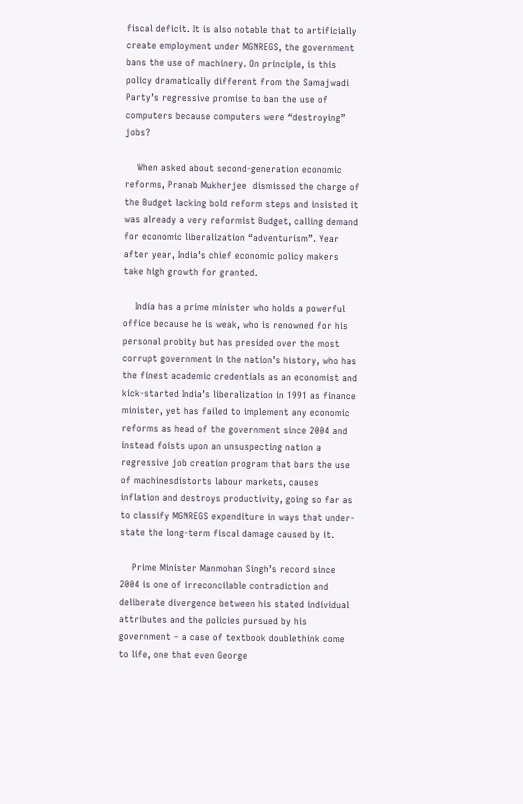fiscal deficit. It is also notable that to artificially create employment under MGNREGS, the government bans the use of machinery. On principle, is this policy dramatically different from the Samajwadi Party’s regressive promise to ban the use of computers because computers were “destroying” jobs?

    When asked about second-generation economic reforms, Pranab Mukherjee  dismissed the charge of the Budget lacking bold reform steps and insisted it was already a very reformist Budget, calling demand for economic liberalization “adventurism”. Year after year, India’s chief economic policy makers take high growth for granted.

    India has a prime minister who holds a powerful office because he is weak, who is renowned for his personal probity but has presided over the most corrupt government in the nation’s history, who has the finest academic credentials as an economist and kick-started India’s liberalization in 1991 as finance minister, yet has failed to implement any economic reforms as head of the government since 2004 and instead foists upon an unsuspecting nation a regressive job creation program that bars the use of machinesdistorts labour markets, causes inflation and destroys productivity, going so far as to classify MGNREGS expenditure in ways that under-state the long-term fiscal damage caused by it.

    Prime Minister Manmohan Singh’s record since 2004 is one of irreconcilable contradiction and deliberate divergence between his stated individual attributes and the policies pursued by his government – a case of textbook doublethink come to life, one that even George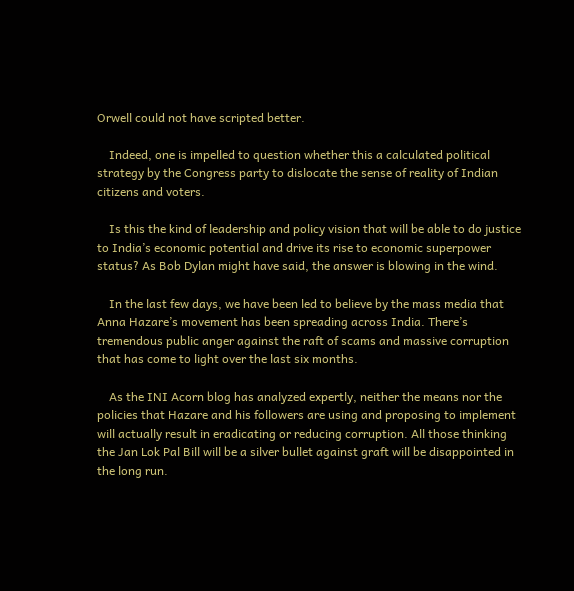Orwell could not have scripted better.

    Indeed, one is impelled to question whether this a calculated political strategy by the Congress party to dislocate the sense of reality of Indian citizens and voters.

    Is this the kind of leadership and policy vision that will be able to do justice to India’s economic potential and drive its rise to economic superpower status? As Bob Dylan might have said, the answer is blowing in the wind.

    In the last few days, we have been led to believe by the mass media that Anna Hazare’s movement has been spreading across India. There’s tremendous public anger against the raft of scams and massive corruption that has come to light over the last six months.

    As the INI Acorn blog has analyzed expertly, neither the means nor the policies that Hazare and his followers are using and proposing to implement will actually result in eradicating or reducing corruption. All those thinking the Jan Lok Pal Bill will be a silver bullet against graft will be disappointed in the long run.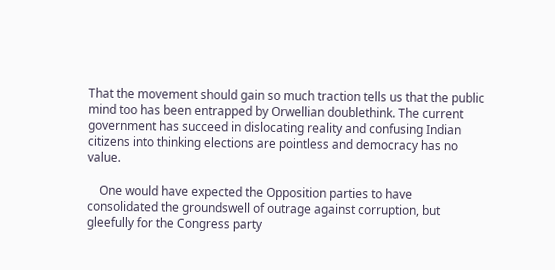That the movement should gain so much traction tells us that the public mind too has been entrapped by Orwellian doublethink. The current government has succeed in dislocating reality and confusing Indian citizens into thinking elections are pointless and democracy has no value.

    One would have expected the Opposition parties to have consolidated the groundswell of outrage against corruption, but gleefully for the Congress party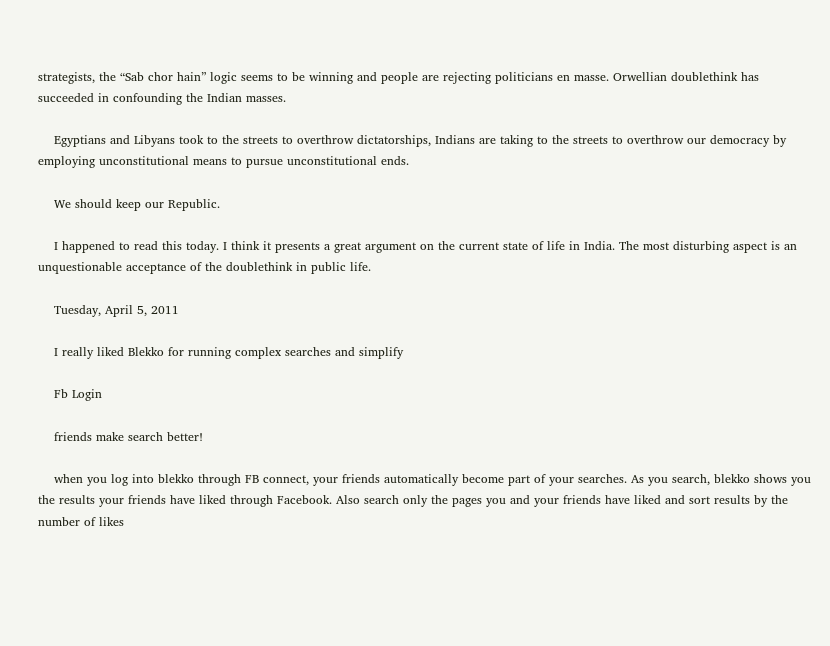strategists, the “Sab chor hain” logic seems to be winning and people are rejecting politicians en masse. Orwellian doublethink has succeeded in confounding the Indian masses.

    Egyptians and Libyans took to the streets to overthrow dictatorships, Indians are taking to the streets to overthrow our democracy by employing unconstitutional means to pursue unconstitutional ends.

    We should keep our Republic.

    I happened to read this today. I think it presents a great argument on the current state of life in India. The most disturbing aspect is an unquestionable acceptance of the doublethink in public life.

    Tuesday, April 5, 2011

    I really liked Blekko for running complex searches and simplify

    Fb Login

    friends make search better!

    when you log into blekko through FB connect, your friends automatically become part of your searches. As you search, blekko shows you the results your friends have liked through Facebook. Also search only the pages you and your friends have liked and sort results by the number of likes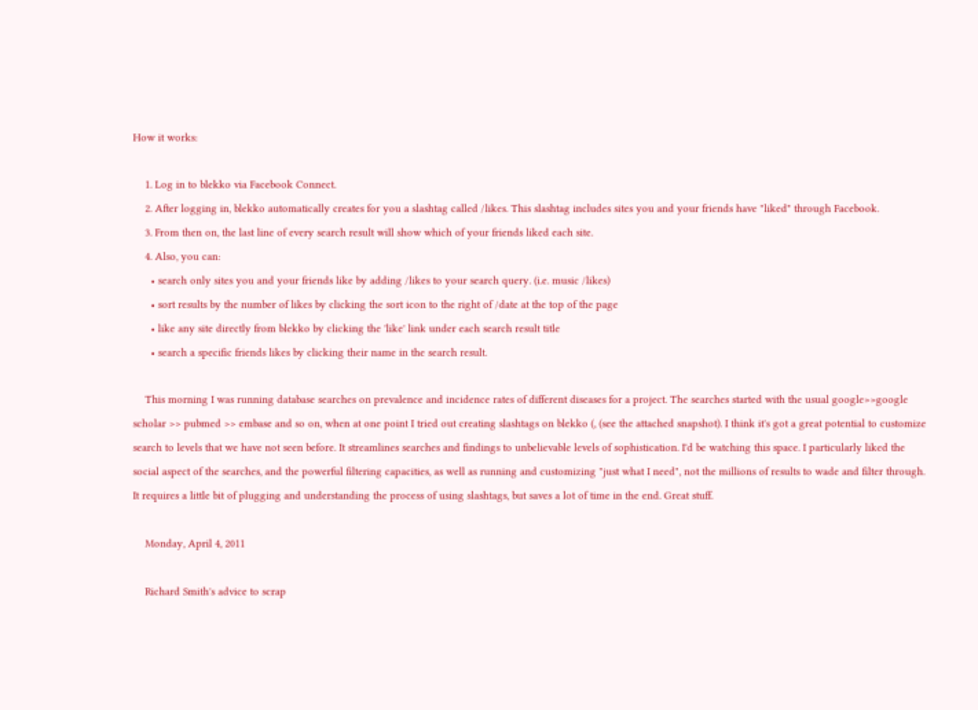How it works:

    1. Log in to blekko via Facebook Connect.
    2. After logging in, blekko automatically creates for you a slashtag called /likes. This slashtag includes sites you and your friends have "liked" through Facebook.
    3. From then on, the last line of every search result will show which of your friends liked each site.
    4. Also, you can:
      • search only sites you and your friends like by adding /likes to your search query. (i.e. music /likes)
      • sort results by the number of likes by clicking the sort icon to the right of /date at the top of the page
      • like any site directly from blekko by clicking the 'like' link under each search result title
      • search a specific friends likes by clicking their name in the search result.

    This morning I was running database searches on prevalence and incidence rates of different diseases for a project. The searches started with the usual google>>google scholar >> pubmed >> embase and so on, when at one point I tried out creating slashtags on blekko (, (see the attached snapshot). I think it's got a great potential to customize search to levels that we have not seen before. It streamlines searches and findings to unbelievable levels of sophistication. I'd be watching this space. I particularly liked the social aspect of the searches, and the powerful filtering capacities, as well as running and customizing "just what I need", not the millions of results to wade and filter through. It requires a little bit of plugging and understanding the process of using slashtags, but saves a lot of time in the end. Great stuff.

    Monday, April 4, 2011

    Richard Smith's advice to scrap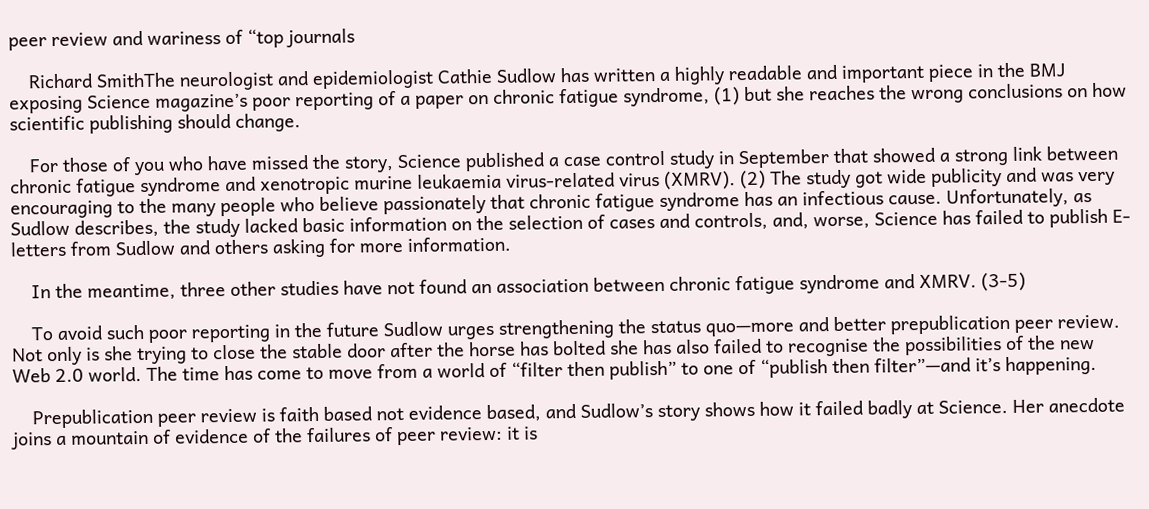peer review and wariness of “top journals

    Richard SmithThe neurologist and epidemiologist Cathie Sudlow has written a highly readable and important piece in the BMJ exposing Science magazine’s poor reporting of a paper on chronic fatigue syndrome, (1) but she reaches the wrong conclusions on how scientific publishing should change.

    For those of you who have missed the story, Science published a case control study in September that showed a strong link between chronic fatigue syndrome and xenotropic murine leukaemia virus-related virus (XMRV). (2) The study got wide publicity and was very encouraging to the many people who believe passionately that chronic fatigue syndrome has an infectious cause. Unfortunately, as Sudlow describes, the study lacked basic information on the selection of cases and controls, and, worse, Science has failed to publish E-letters from Sudlow and others asking for more information.

    In the meantime, three other studies have not found an association between chronic fatigue syndrome and XMRV. (3-5)

    To avoid such poor reporting in the future Sudlow urges strengthening the status quo—more and better prepublication peer review. Not only is she trying to close the stable door after the horse has bolted she has also failed to recognise the possibilities of the new Web 2.0 world. The time has come to move from a world of “filter then publish” to one of “publish then filter”—and it’s happening.

    Prepublication peer review is faith based not evidence based, and Sudlow’s story shows how it failed badly at Science. Her anecdote joins a mountain of evidence of the failures of peer review: it is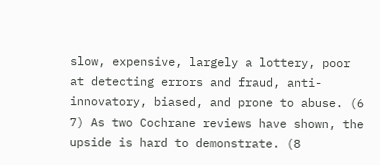slow, expensive, largely a lottery, poor at detecting errors and fraud, anti-innovatory, biased, and prone to abuse. (6 7) As two Cochrane reviews have shown, the upside is hard to demonstrate. (8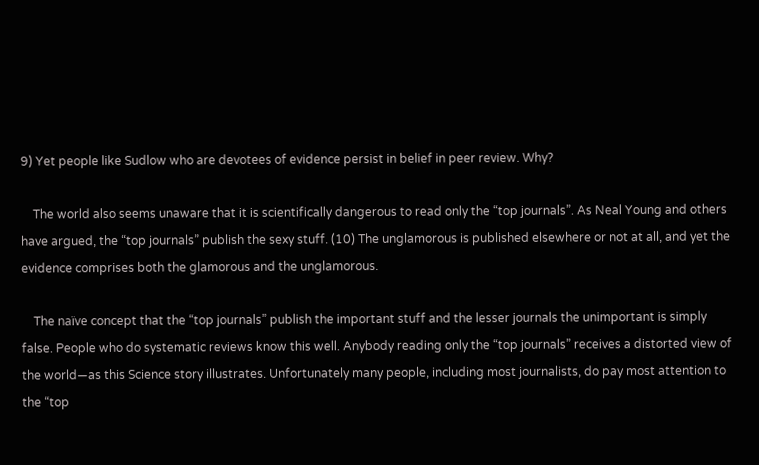9) Yet people like Sudlow who are devotees of evidence persist in belief in peer review. Why?

    The world also seems unaware that it is scientifically dangerous to read only the “top journals”. As Neal Young and others have argued, the “top journals” publish the sexy stuff. (10) The unglamorous is published elsewhere or not at all, and yet the evidence comprises both the glamorous and the unglamorous.

    The naïve concept that the “top journals” publish the important stuff and the lesser journals the unimportant is simply false. People who do systematic reviews know this well. Anybody reading only the “top journals” receives a distorted view of the world—as this Science story illustrates. Unfortunately many people, including most journalists, do pay most attention to the “top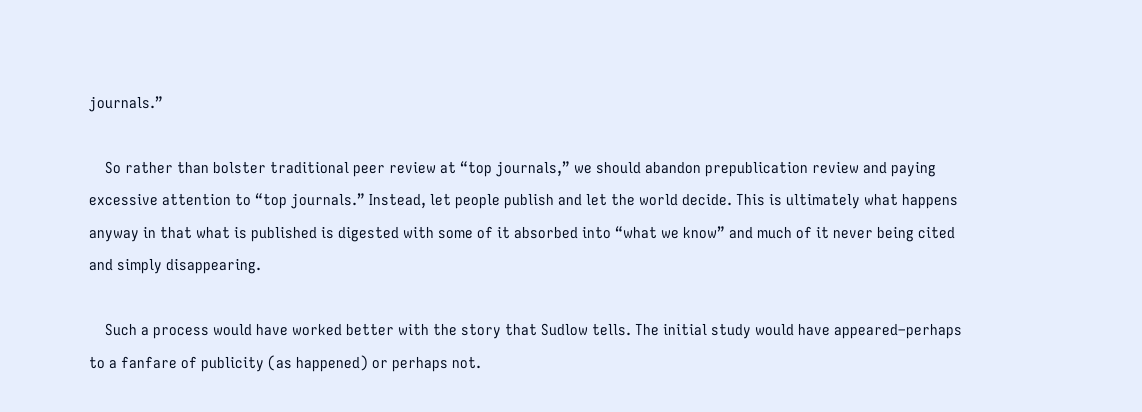journals.”

    So rather than bolster traditional peer review at “top journals,” we should abandon prepublication review and paying excessive attention to “top journals.” Instead, let people publish and let the world decide. This is ultimately what happens anyway in that what is published is digested with some of it absorbed into “what we know” and much of it never being cited and simply disappearing.

    Such a process would have worked better with the story that Sudlow tells. The initial study would have appeared–perhaps to a fanfare of publicity (as happened) or perhaps not.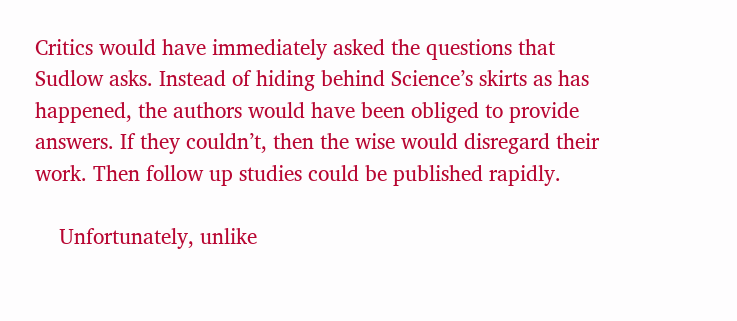Critics would have immediately asked the questions that Sudlow asks. Instead of hiding behind Science’s skirts as has happened, the authors would have been obliged to provide answers. If they couldn’t, then the wise would disregard their work. Then follow up studies could be published rapidly.

    Unfortunately, unlike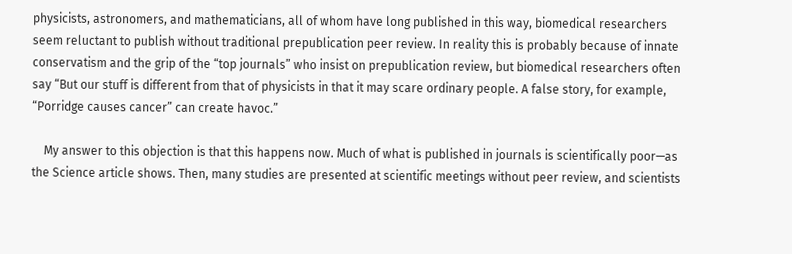physicists, astronomers, and mathematicians, all of whom have long published in this way, biomedical researchers seem reluctant to publish without traditional prepublication peer review. In reality this is probably because of innate conservatism and the grip of the “top journals” who insist on prepublication review, but biomedical researchers often say “But our stuff is different from that of physicists in that it may scare ordinary people. A false story, for example, “Porridge causes cancer” can create havoc.”

    My answer to this objection is that this happens now. Much of what is published in journals is scientifically poor—as the Science article shows. Then, many studies are presented at scientific meetings without peer review, and scientists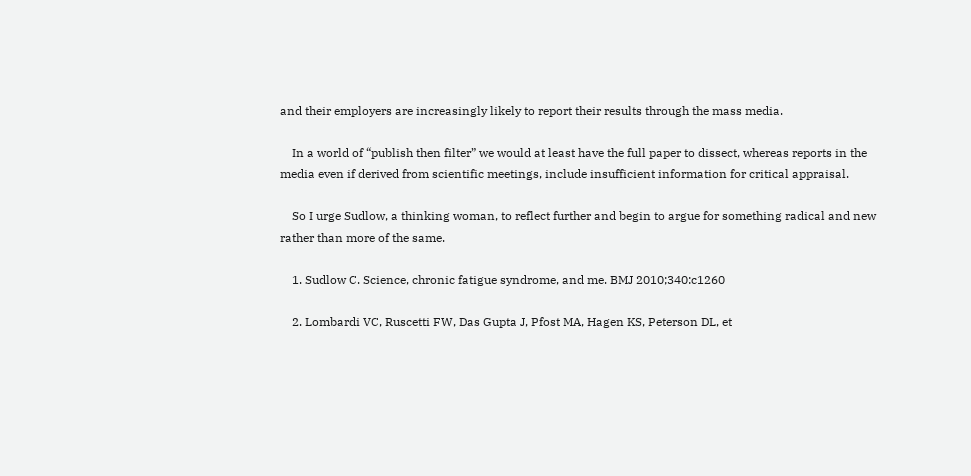and their employers are increasingly likely to report their results through the mass media.

    In a world of “publish then filter” we would at least have the full paper to dissect, whereas reports in the media even if derived from scientific meetings, include insufficient information for critical appraisal.

    So I urge Sudlow, a thinking woman, to reflect further and begin to argue for something radical and new rather than more of the same.

    1. Sudlow C. Science, chronic fatigue syndrome, and me. BMJ 2010;340:c1260

    2. Lombardi VC, Ruscetti FW, Das Gupta J, Pfost MA, Hagen KS, Peterson DL, et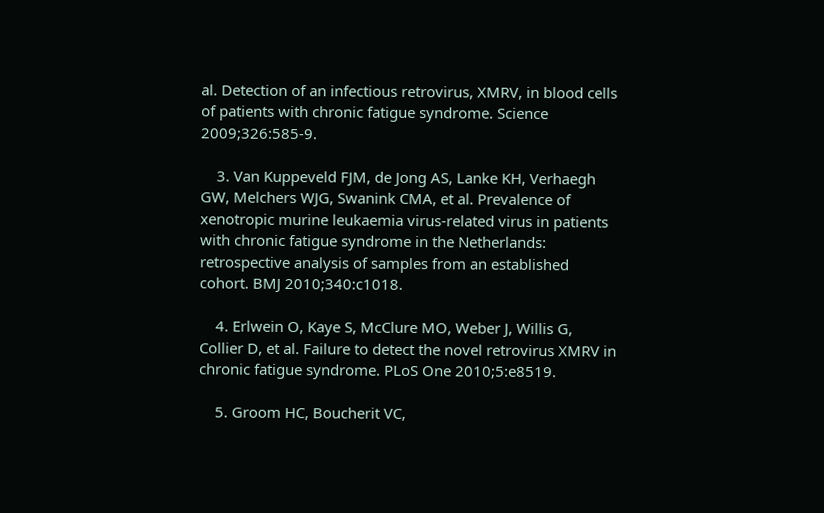al. Detection of an infectious retrovirus, XMRV, in blood cells of patients with chronic fatigue syndrome. Science 2009;326:585-9.

    3. Van Kuppeveld FJM, de Jong AS, Lanke KH, Verhaegh GW, Melchers WJG, Swanink CMA, et al. Prevalence of xenotropic murine leukaemia virus-related virus in patients with chronic fatigue syndrome in the Netherlands: retrospective analysis of samples from an established cohort. BMJ 2010;340:c1018.

    4. Erlwein O, Kaye S, McClure MO, Weber J, Willis G, Collier D, et al. Failure to detect the novel retrovirus XMRV in chronic fatigue syndrome. PLoS One 2010;5:e8519.

    5. Groom HC, Boucherit VC,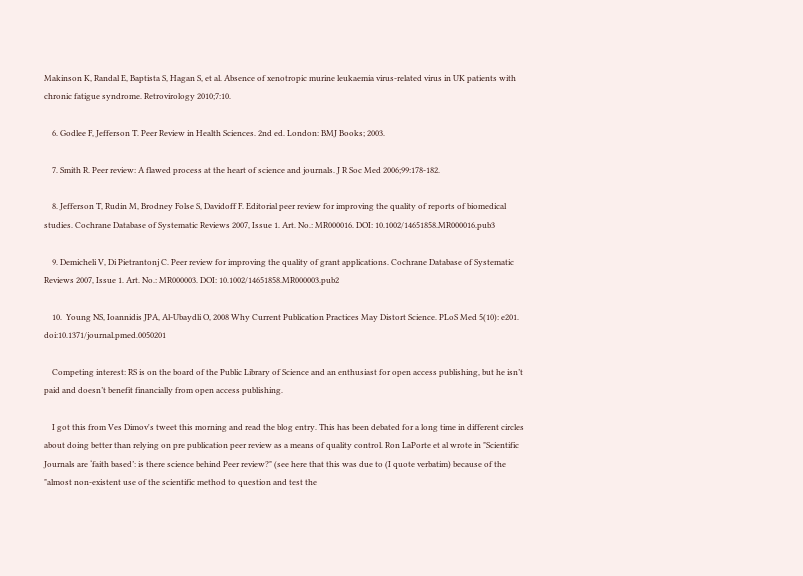Makinson K, Randal E, Baptista S, Hagan S, et al. Absence of xenotropic murine leukaemia virus-related virus in UK patients with chronic fatigue syndrome. Retrovirology 2010;7:10.

    6. Godlee F, Jefferson T. Peer Review in Health Sciences. 2nd ed. London: BMJ Books; 2003.

    7. Smith R. Peer review: A flawed process at the heart of science and journals. J R Soc Med 2006;99:178-182.

    8. Jefferson T, Rudin M, Brodney Folse S, Davidoff F. Editorial peer review for improving the quality of reports of biomedical studies. Cochrane Database of Systematic Reviews 2007, Issue 1. Art. No.: MR000016. DOI: 10.1002/14651858.MR000016.pub3

    9. Demicheli V, Di Pietrantonj C. Peer review for improving the quality of grant applications. Cochrane Database of Systematic Reviews 2007, Issue 1. Art. No.: MR000003. DOI: 10.1002/14651858.MR000003.pub2

    10.  Young NS, Ioannidis JPA, Al-Ubaydli O, 2008 Why Current Publication Practices May Distort Science. PLoS Med 5(10): e201. doi:10.1371/journal.pmed.0050201

    Competing interest: RS is on the board of the Public Library of Science and an enthusiast for open access publishing, but he isn’t paid and doesn’t benefit financially from open access publishing.

    I got this from Ves Dimov's tweet this morning and read the blog entry. This has been debated for a long time in different circles about doing better than relying on pre publication peer review as a means of quality control. Ron LaPorte et al wrote in "Scientific Journals are ‘faith based’: is there science behind Peer review?" (see here that this was due to (I quote verbatim) because of the "almost non-existent use of the scientific method to question and test the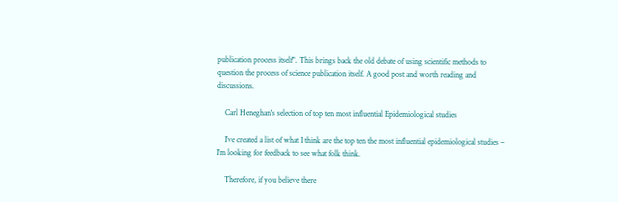publication process itself". This brings back the old debate of using scientific methods to question the process of science publication itself. A good post and worth reading and discussions.

    Carl Heneghan's selection of top ten most influential Epidemiological studies

    I’ve created a list of what I think are the top ten the most influential epidemiological studies – I’m looking for feedback to see what folk think.

    Therefore, if you believe there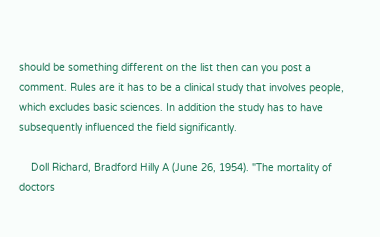should be something different on the list then can you post a comment. Rules are it has to be a clinical study that involves people, which excludes basic sciences. In addition the study has to have subsequently influenced the field significantly.

    Doll Richard, Bradford Hilly A (June 26, 1954). "The mortality of doctors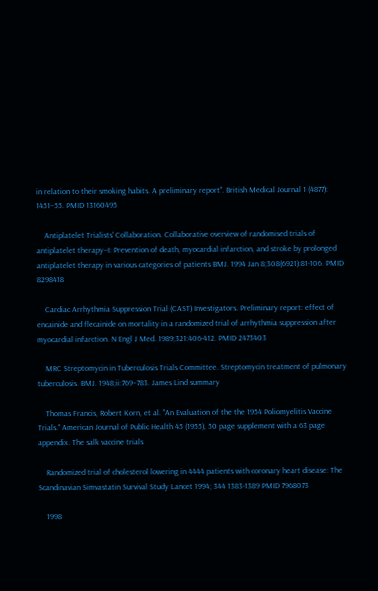in relation to their smoking habits. A preliminary report". British Medical Journal 1 (4877): 1451–55. PMID 13160495

    Antiplatelet Trialists' Collaboration. Collaborative overview of randomised trials of antiplatelet therapy--I: Prevention of death, myocardial infarction, and stroke by prolonged antiplatelet therapy in various categories of patients BMJ. 1994 Jan 8;308(6921):81-106. PMID 8298418

    Cardiac Arrhythmia Suppression Trial (CAST) Investigators. Preliminary report: effect of encainide and flecainide on mortality in a randomized trial of arrhythmia suppression after myocardial infarction. N Engl J Med. 1989;321:406-412. PMID 2473403

    MRC Streptomycin in Tuberculosis Trials Committee. Streptomycin treatment of pulmonary tuberculosis. BMJ. 1948;ii:769–783. James Lind summary

    Thomas Francis, Robert Korn, et al. "An Evaluation of the the 1954 Poliomyelitis Vaccine Trials." American Journal of Public Health 45 (1955), 50 page supplement with a 63 page appendix. The salk vaccine trials

    Randomized trial of cholesterol lowering in 4444 patients with coronary heart disease: The Scandinavian Simvastatin Survival Study Lancet 1994; 344 1383-1389 PMID 7968073

    1998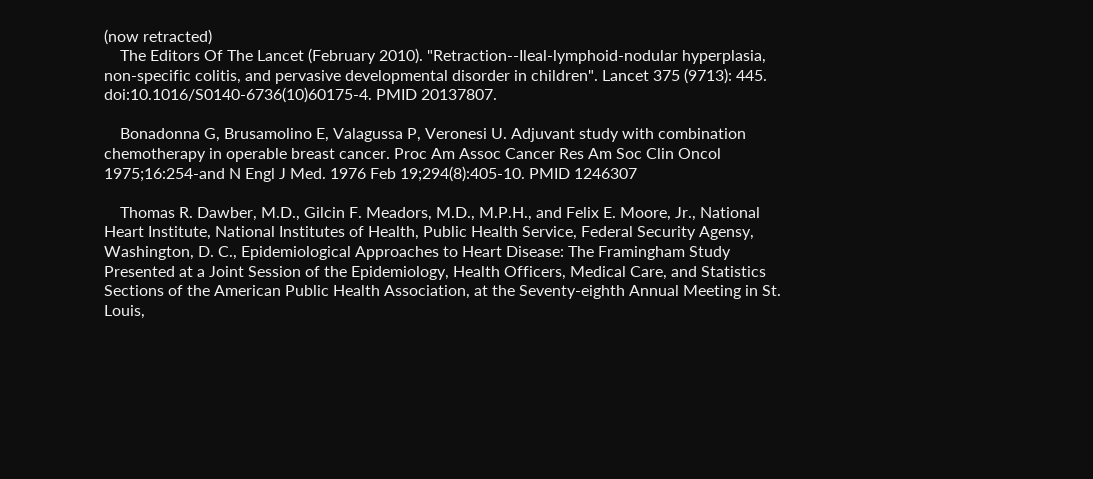(now retracted)
    The Editors Of The Lancet (February 2010). "Retraction--Ileal-lymphoid-nodular hyperplasia, non-specific colitis, and pervasive developmental disorder in children". Lancet 375 (9713): 445. doi:10.1016/S0140-6736(10)60175-4. PMID 20137807.

    Bonadonna G, Brusamolino E, Valagussa P, Veronesi U. Adjuvant study with combination chemotherapy in operable breast cancer. Proc Am Assoc Cancer Res Am Soc Clin Oncol 1975;16:254-and N Engl J Med. 1976 Feb 19;294(8):405-10. PMID 1246307

    Thomas R. Dawber, M.D., Gilcin F. Meadors, M.D., M.P.H., and Felix E. Moore, Jr., National Heart Institute, National Institutes of Health, Public Health Service, Federal Security Agensy, Washington, D. C., Epidemiological Approaches to Heart Disease: The Framingham Study Presented at a Joint Session of the Epidemiology, Health Officers, Medical Care, and Statistics Sections of the American Public Health Association, at the Seventy-eighth Annual Meeting in St. Louis,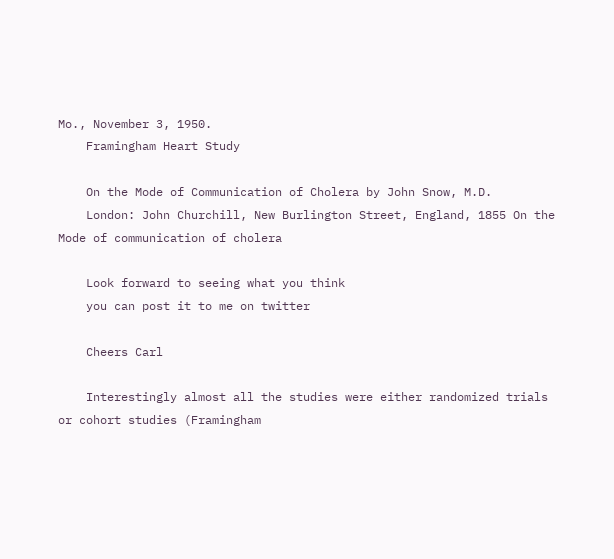Mo., November 3, 1950.
    Framingham Heart Study

    On the Mode of Communication of Cholera by John Snow, M.D.
    London: John Churchill, New Burlington Street, England, 1855 On the Mode of communication of cholera

    Look forward to seeing what you think
    you can post it to me on twitter

    Cheers Carl

    Interestingly almost all the studies were either randomized trials or cohort studies (Framingham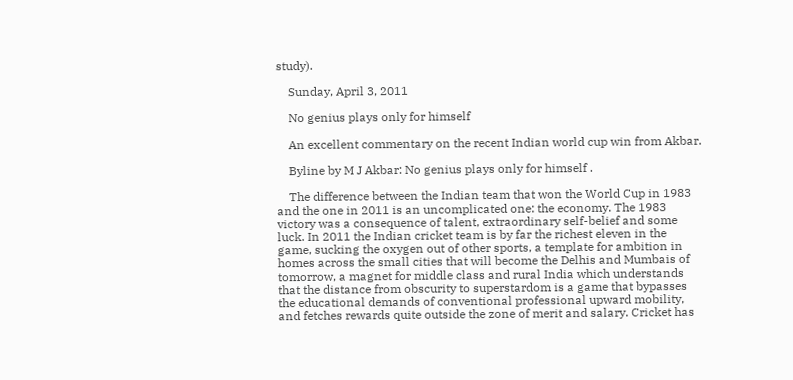study).

    Sunday, April 3, 2011

    No genius plays only for himself

    An excellent commentary on the recent Indian world cup win from Akbar.

    Byline by M J Akbar: No genius plays only for himself .

    The difference between the Indian team that won the World Cup in 1983 and the one in 2011 is an uncomplicated one: the economy. The 1983 victory was a consequence of talent, extraordinary self-belief and some luck. In 2011 the Indian cricket team is by far the richest eleven in the game, sucking the oxygen out of other sports, a template for ambition in homes across the small cities that will become the Delhis and Mumbais of tomorrow, a magnet for middle class and rural India which understands that the distance from obscurity to superstardom is a game that bypasses the educational demands of conventional professional upward mobility, and fetches rewards quite outside the zone of merit and salary. Cricket has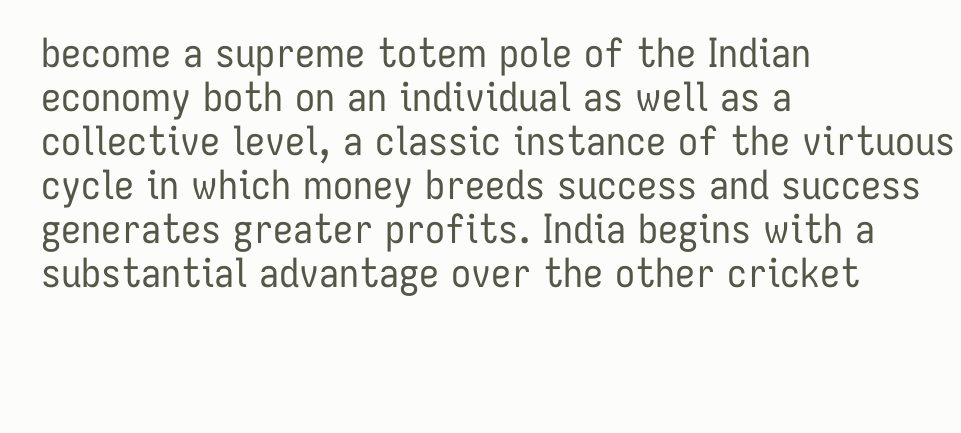become a supreme totem pole of the Indian economy both on an individual as well as a collective level, a classic instance of the virtuous cycle in which money breeds success and success generates greater profits. India begins with a substantial advantage over the other cricket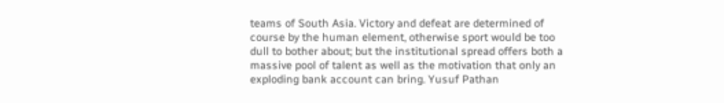teams of South Asia. Victory and defeat are determined of course by the human element, otherwise sport would be too dull to bother about; but the institutional spread offers both a massive pool of talent as well as the motivation that only an exploding bank account can bring. Yusuf Pathan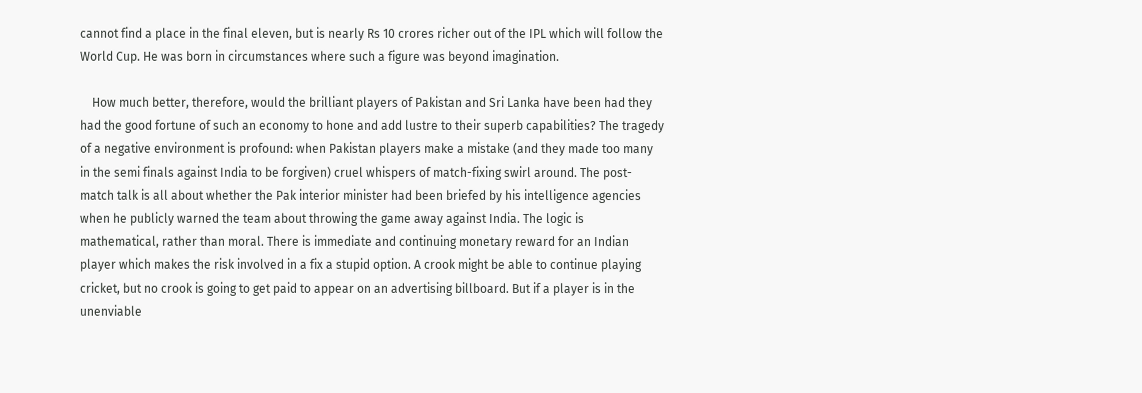cannot find a place in the final eleven, but is nearly Rs 10 crores richer out of the IPL which will follow the World Cup. He was born in circumstances where such a figure was beyond imagination.

    How much better, therefore, would the brilliant players of Pakistan and Sri Lanka have been had they had the good fortune of such an economy to hone and add lustre to their superb capabilities? The tragedy of a negative environment is profound: when Pakistan players make a mistake (and they made too many in the semi finals against India to be forgiven) cruel whispers of match-fixing swirl around. The post-match talk is all about whether the Pak interior minister had been briefed by his intelligence agencies when he publicly warned the team about throwing the game away against India. The logic is mathematical, rather than moral. There is immediate and continuing monetary reward for an Indian player which makes the risk involved in a fix a stupid option. A crook might be able to continue playing cricket, but no crook is going to get paid to appear on an advertising billboard. But if a player is in the unenviable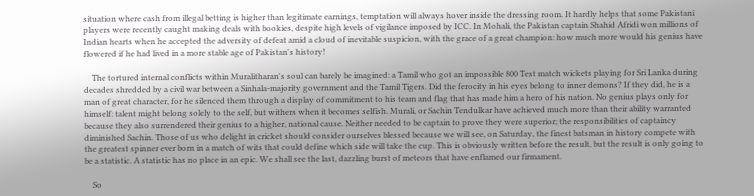situation where cash from illegal betting is higher than legitimate earnings, temptation will always hover inside the dressing room. It hardly helps that some Pakistani players were recently caught making deals with bookies, despite high levels of vigilance imposed by ICC. In Mohali, the Pakistan captain Shahid Afridi won millions of Indian hearts when he accepted the adversity of defeat amid a cloud of inevitable suspicion, with the grace of a great champion: how much more would his genius have flowered if he had lived in a more stable age of Pakistan's history!

    The tortured internal conflicts within Muralitharan's soul can barely be imagined: a Tamil who got an impossible 800 Test match wickets playing for Sri Lanka during decades shredded by a civil war between a Sinhala-majority government and the Tamil Tigers. Did the ferocity in his eyes belong to inner demons? If they did, he is a man of great character, for he silenced them through a display of commitment to his team and flag that has made him a hero of his nation. No genius plays only for himself: talent might belong solely to the self, but withers when it becomes selfish. Murali, or Sachin Tendulkar have achieved much more than their ability warranted because they also surrendered their genius to a higher, national cause. Neither needed to be captain to prove they were superior; the responsibilities of captaincy diminished Sachin. Those of us who delight in cricket should consider ourselves blessed because we will see, on Saturday, the finest batsman in history compete with the greatest spinner ever born in a match of wits that could define which side will take the cup. This is obviously written before the result, but the result is only going to be a statistic. A statistic has no place in an epic. We shall see the last, dazzling burst of meteors that have enflamed our firmament.

    So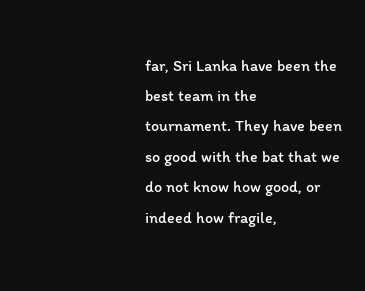far, Sri Lanka have been the best team in the tournament. They have been so good with the bat that we do not know how good, or indeed how fragile,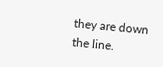they are down the line.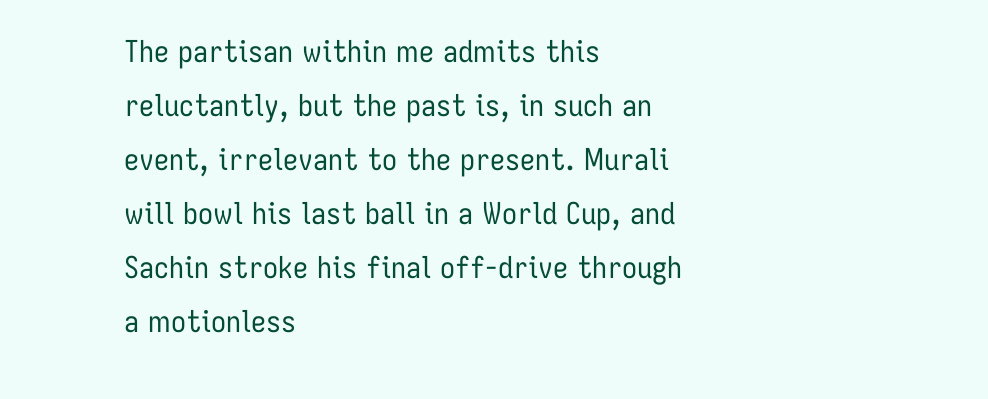The partisan within me admits this reluctantly, but the past is, in such an event, irrelevant to the present. Murali will bowl his last ball in a World Cup, and Sachin stroke his final off-drive through a motionless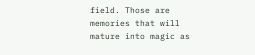field. Those are memories that will mature into magic as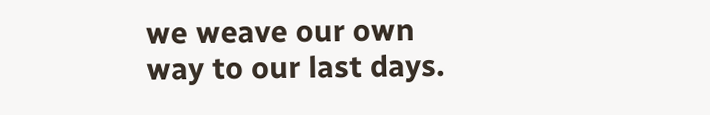we weave our own way to our last days.